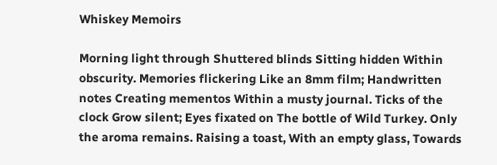Whiskey Memoirs

Morning light through Shuttered blinds Sitting hidden Within obscurity. Memories flickering Like an 8mm film; Handwritten notes Creating mementos Within a musty journal. Ticks of the clock Grow silent; Eyes fixated on The bottle of Wild Turkey. Only the aroma remains. Raising a toast, With an empty glass, Towards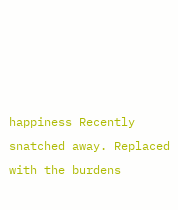happiness Recently snatched away. Replaced with the burdens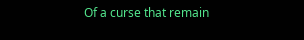Of a curse that remain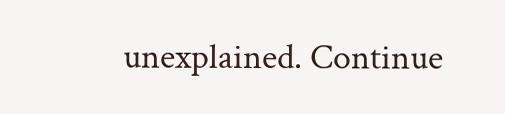unexplained. Continue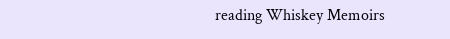reading Whiskey Memoirs